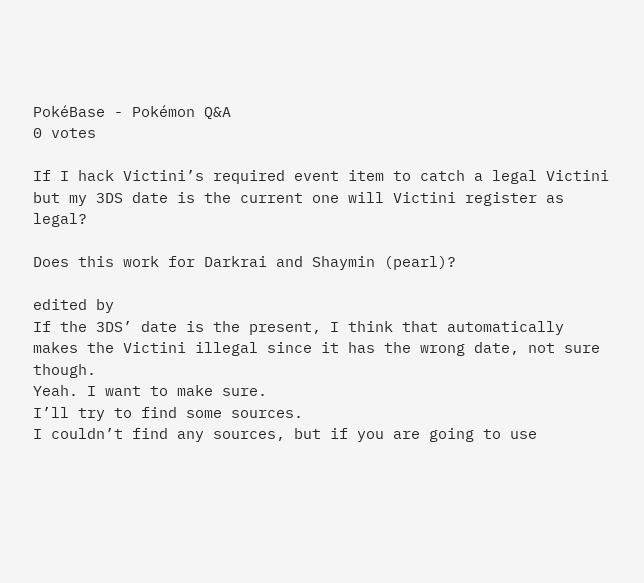PokéBase - Pokémon Q&A
0 votes

If I hack Victini’s required event item to catch a legal Victini but my 3DS date is the current one will Victini register as legal?

Does this work for Darkrai and Shaymin (pearl)?

edited by
If the 3DS’ date is the present, I think that automatically makes the Victini illegal since it has the wrong date, not sure though.
Yeah. I want to make sure.
I’ll try to find some sources.
I couldn’t find any sources, but if you are going to use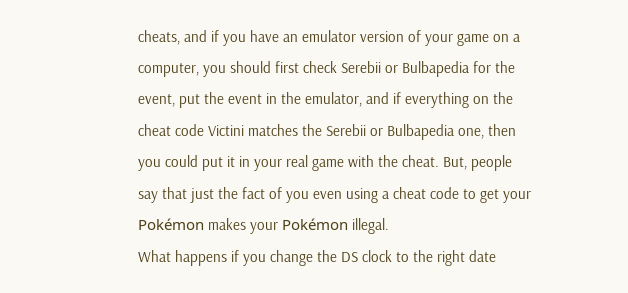cheats, and if you have an emulator version of your game on a computer, you should first check Serebii or Bulbapedia for the event, put the event in the emulator, and if everything on the cheat code Victini matches the Serebii or Bulbapedia one, then you could put it in your real game with the cheat. But, people say that just the fact of you even using a cheat code to get your Pokémon makes your Pokémon illegal.
What happens if you change the DS clock to the right date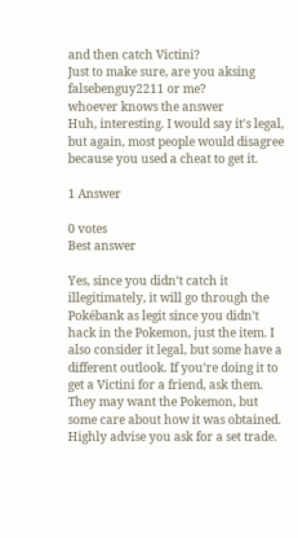and then catch Victini?
Just to make sure, are you aksing falsebenguy2211 or me?
whoever knows the answer
Huh, interesting. I would say it's legal, but again, most people would disagree because you used a cheat to get it.

1 Answer

0 votes
Best answer

Yes, since you didn’t catch it illegitimately, it will go through the Pokébank as legit since you didn’t hack in the Pokemon, just the item. I also consider it legal, but some have a different outlook. If you’re doing it to get a Victini for a friend, ask them. They may want the Pokemon, but some care about how it was obtained. Highly advise you ask for a set trade.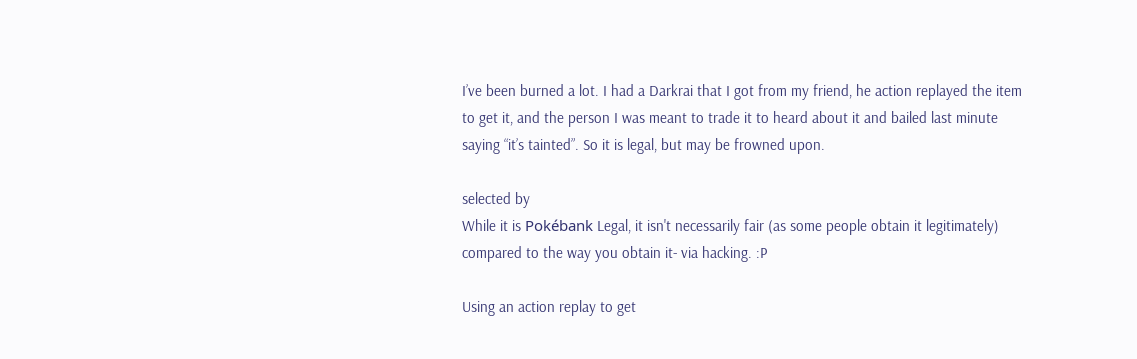I’ve been burned a lot. I had a Darkrai that I got from my friend, he action replayed the item to get it, and the person I was meant to trade it to heard about it and bailed last minute saying “it’s tainted”. So it is legal, but may be frowned upon.

selected by
While it is Pokébank Legal, it isn't necessarily fair (as some people obtain it legitimately) compared to the way you obtain it- via hacking. :P

Using an action replay to get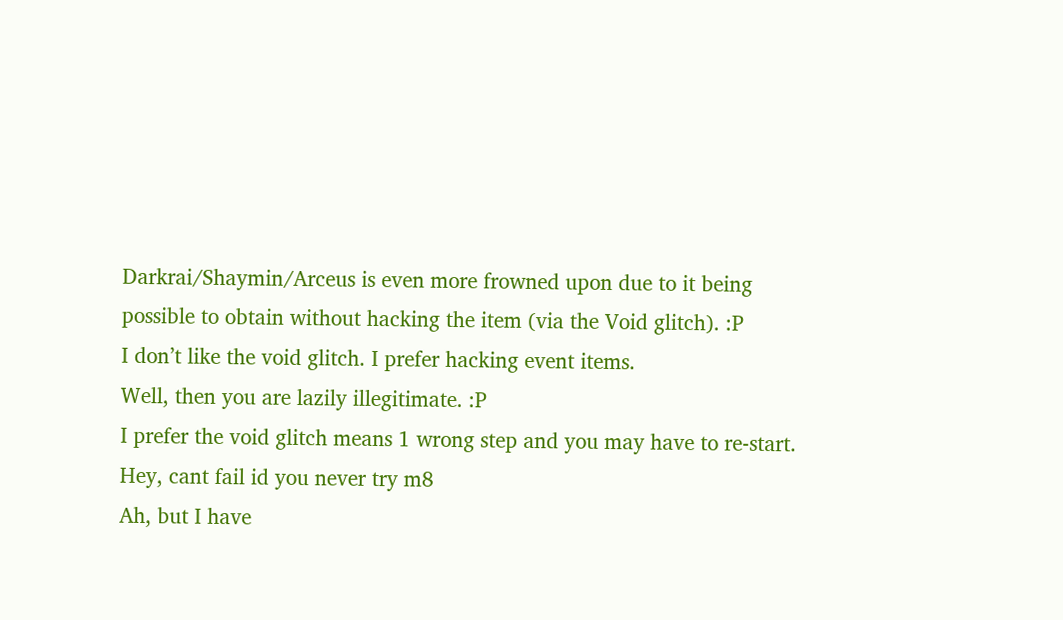Darkrai/Shaymin/Arceus is even more frowned upon due to it being possible to obtain without hacking the item (via the Void glitch). :P
I don’t like the void glitch. I prefer hacking event items.
Well, then you are lazily illegitimate. :P
I prefer the void glitch means 1 wrong step and you may have to re-start.
Hey, cant fail id you never try m8
Ah, but I have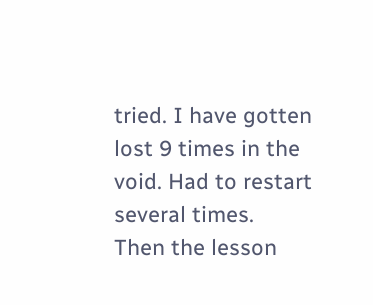tried. I have gotten lost 9 times in the void. Had to restart several times.
Then the lesson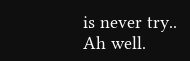is never try..
Ah well.